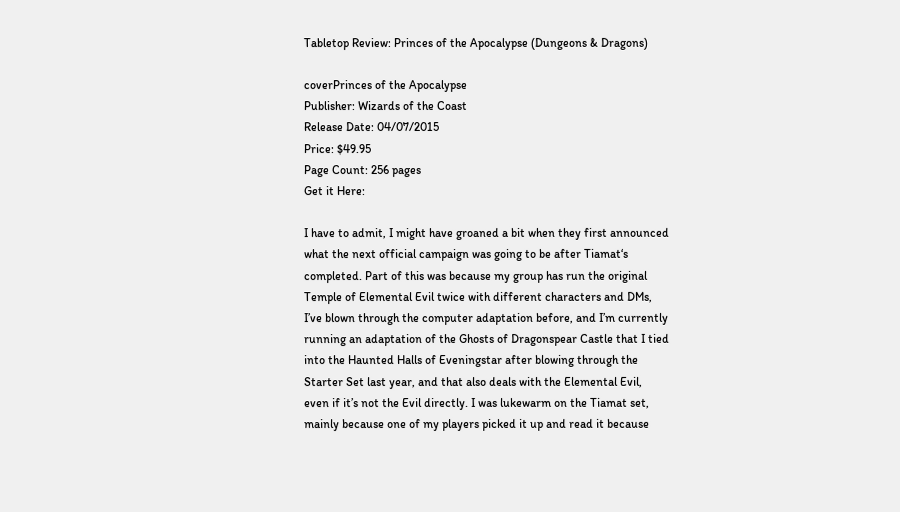Tabletop Review: Princes of the Apocalypse (Dungeons & Dragons)

coverPrinces of the Apocalypse
Publisher: Wizards of the Coast
Release Date: 04/07/2015
Price: $49.95
Page Count: 256 pages
Get it Here:

I have to admit, I might have groaned a bit when they first announced what the next official campaign was going to be after Tiamat‘s completed. Part of this was because my group has run the original Temple of Elemental Evil twice with different characters and DMs, I’ve blown through the computer adaptation before, and I’m currently running an adaptation of the Ghosts of Dragonspear Castle that I tied into the Haunted Halls of Eveningstar after blowing through the Starter Set last year, and that also deals with the Elemental Evil, even if it’s not the Evil directly. I was lukewarm on the Tiamat set, mainly because one of my players picked it up and read it because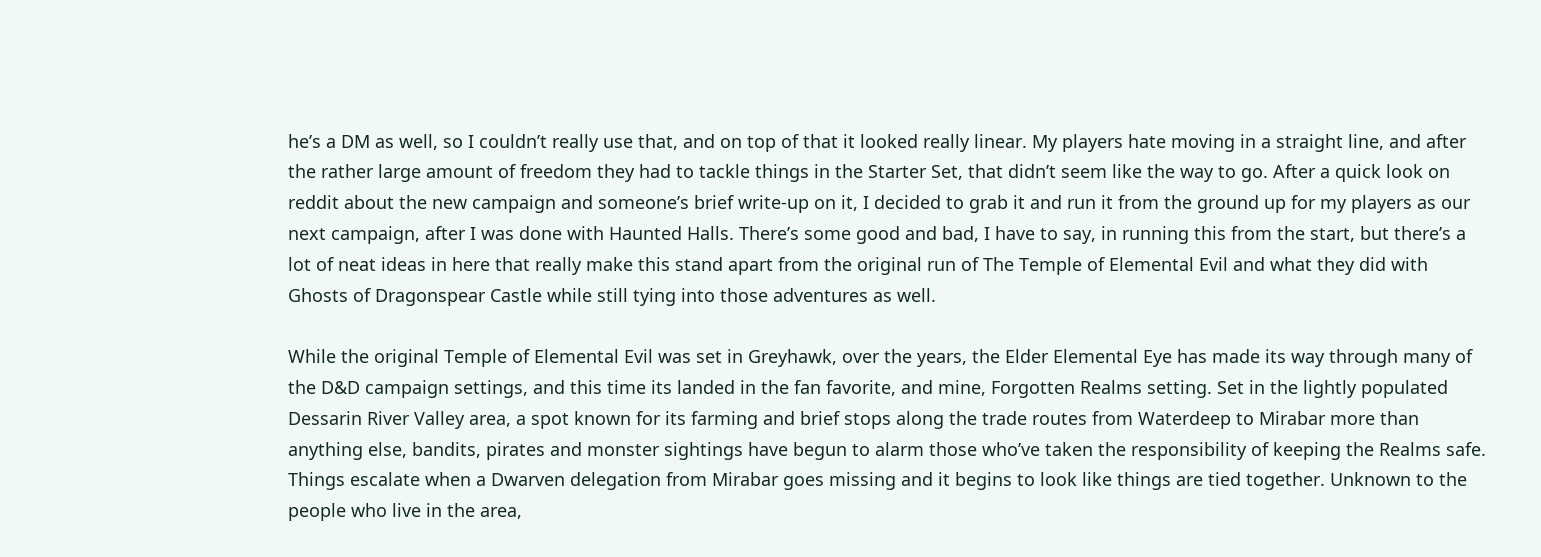he’s a DM as well, so I couldn’t really use that, and on top of that it looked really linear. My players hate moving in a straight line, and after the rather large amount of freedom they had to tackle things in the Starter Set, that didn’t seem like the way to go. After a quick look on reddit about the new campaign and someone’s brief write-up on it, I decided to grab it and run it from the ground up for my players as our next campaign, after I was done with Haunted Halls. There’s some good and bad, I have to say, in running this from the start, but there’s a lot of neat ideas in here that really make this stand apart from the original run of The Temple of Elemental Evil and what they did with Ghosts of Dragonspear Castle while still tying into those adventures as well.

While the original Temple of Elemental Evil was set in Greyhawk, over the years, the Elder Elemental Eye has made its way through many of the D&D campaign settings, and this time its landed in the fan favorite, and mine, Forgotten Realms setting. Set in the lightly populated Dessarin River Valley area, a spot known for its farming and brief stops along the trade routes from Waterdeep to Mirabar more than anything else, bandits, pirates and monster sightings have begun to alarm those who’ve taken the responsibility of keeping the Realms safe. Things escalate when a Dwarven delegation from Mirabar goes missing and it begins to look like things are tied together. Unknown to the people who live in the area,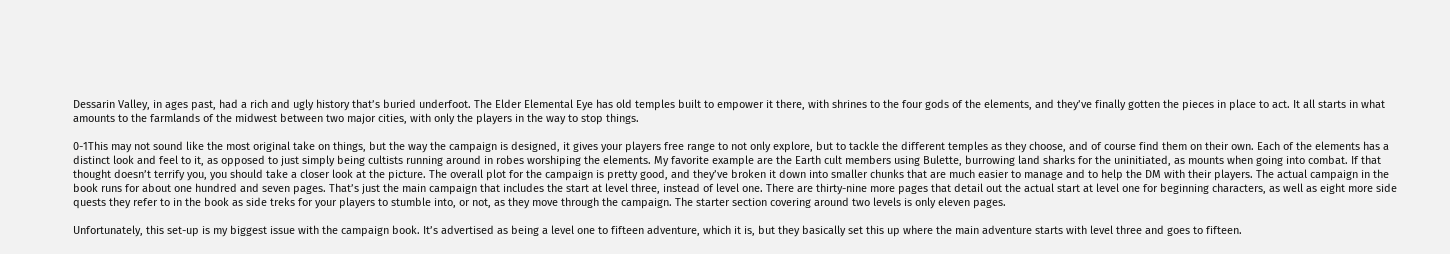Dessarin Valley, in ages past, had a rich and ugly history that’s buried underfoot. The Elder Elemental Eye has old temples built to empower it there, with shrines to the four gods of the elements, and they’ve finally gotten the pieces in place to act. It all starts in what amounts to the farmlands of the midwest between two major cities, with only the players in the way to stop things.

0-1This may not sound like the most original take on things, but the way the campaign is designed, it gives your players free range to not only explore, but to tackle the different temples as they choose, and of course find them on their own. Each of the elements has a distinct look and feel to it, as opposed to just simply being cultists running around in robes worshiping the elements. My favorite example are the Earth cult members using Bulette, burrowing land sharks for the uninitiated, as mounts when going into combat. If that thought doesn’t terrify you, you should take a closer look at the picture. The overall plot for the campaign is pretty good, and they’ve broken it down into smaller chunks that are much easier to manage and to help the DM with their players. The actual campaign in the book runs for about one hundred and seven pages. That’s just the main campaign that includes the start at level three, instead of level one. There are thirty-nine more pages that detail out the actual start at level one for beginning characters, as well as eight more side quests they refer to in the book as side treks for your players to stumble into, or not, as they move through the campaign. The starter section covering around two levels is only eleven pages.

Unfortunately, this set-up is my biggest issue with the campaign book. It’s advertised as being a level one to fifteen adventure, which it is, but they basically set this up where the main adventure starts with level three and goes to fifteen.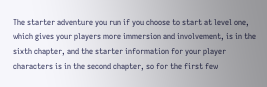The starter adventure you run if you choose to start at level one, which gives your players more immersion and involvement, is in the sixth chapter, and the starter information for your player characters is in the second chapter, so for the first few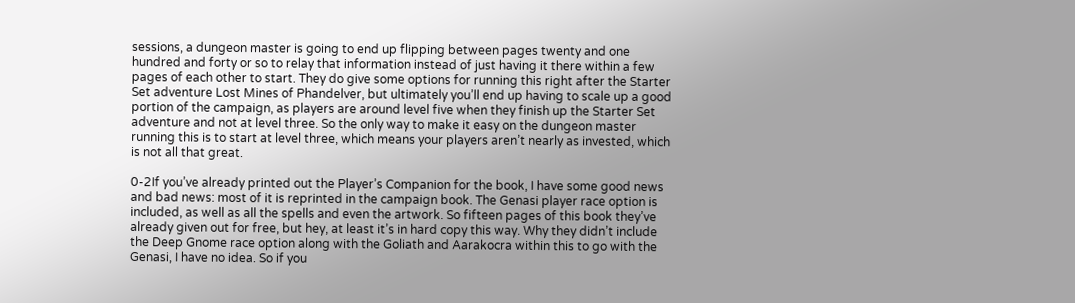sessions, a dungeon master is going to end up flipping between pages twenty and one hundred and forty or so to relay that information instead of just having it there within a few pages of each other to start. They do give some options for running this right after the Starter Set adventure Lost Mines of Phandelver, but ultimately you’ll end up having to scale up a good portion of the campaign, as players are around level five when they finish up the Starter Set adventure and not at level three. So the only way to make it easy on the dungeon master running this is to start at level three, which means your players aren’t nearly as invested, which is not all that great.

0-2If you’ve already printed out the Player’s Companion for the book, I have some good news and bad news: most of it is reprinted in the campaign book. The Genasi player race option is included, as well as all the spells and even the artwork. So fifteen pages of this book they’ve already given out for free, but hey, at least it’s in hard copy this way. Why they didn’t include the Deep Gnome race option along with the Goliath and Aarakocra within this to go with the Genasi, I have no idea. So if you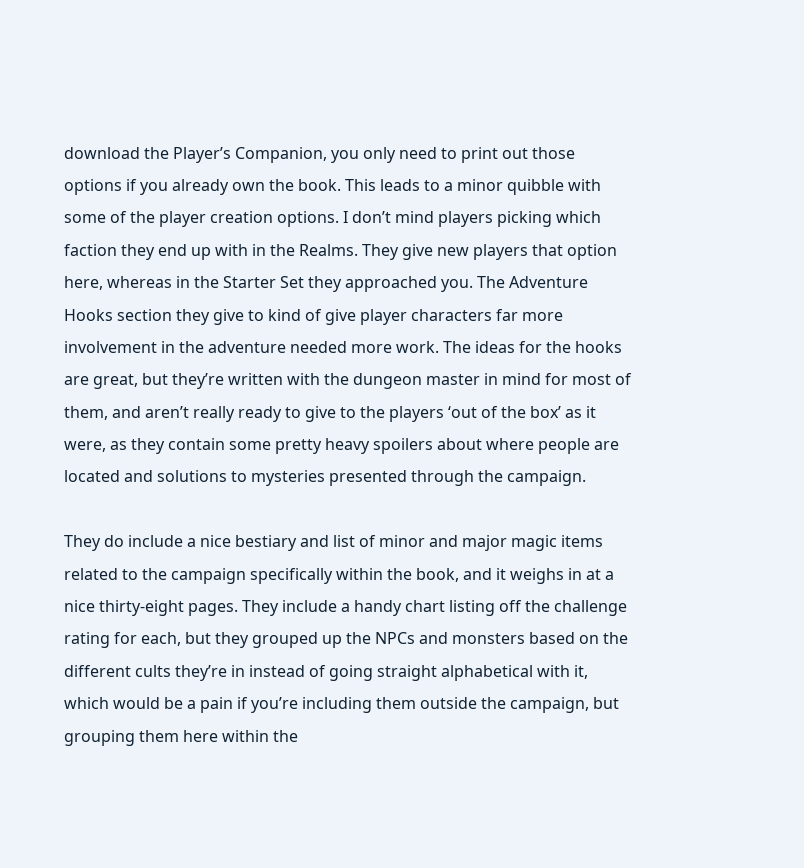download the Player’s Companion, you only need to print out those options if you already own the book. This leads to a minor quibble with some of the player creation options. I don’t mind players picking which faction they end up with in the Realms. They give new players that option here, whereas in the Starter Set they approached you. The Adventure Hooks section they give to kind of give player characters far more involvement in the adventure needed more work. The ideas for the hooks are great, but they’re written with the dungeon master in mind for most of them, and aren’t really ready to give to the players ‘out of the box’ as it were, as they contain some pretty heavy spoilers about where people are located and solutions to mysteries presented through the campaign.

They do include a nice bestiary and list of minor and major magic items related to the campaign specifically within the book, and it weighs in at a nice thirty-eight pages. They include a handy chart listing off the challenge rating for each, but they grouped up the NPCs and monsters based on the different cults they’re in instead of going straight alphabetical with it, which would be a pain if you’re including them outside the campaign, but grouping them here within the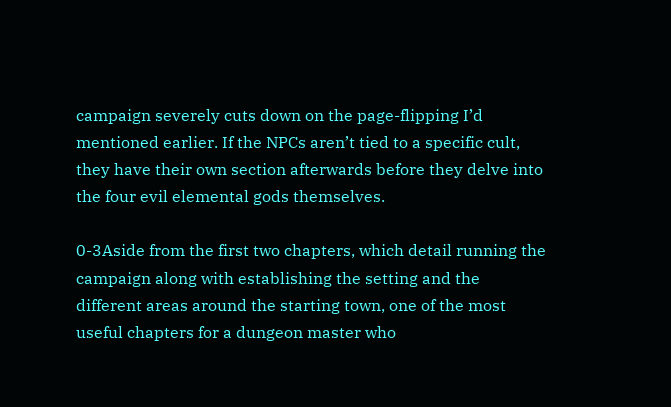campaign severely cuts down on the page-flipping I’d mentioned earlier. If the NPCs aren’t tied to a specific cult, they have their own section afterwards before they delve into the four evil elemental gods themselves.

0-3Aside from the first two chapters, which detail running the campaign along with establishing the setting and the different areas around the starting town, one of the most useful chapters for a dungeon master who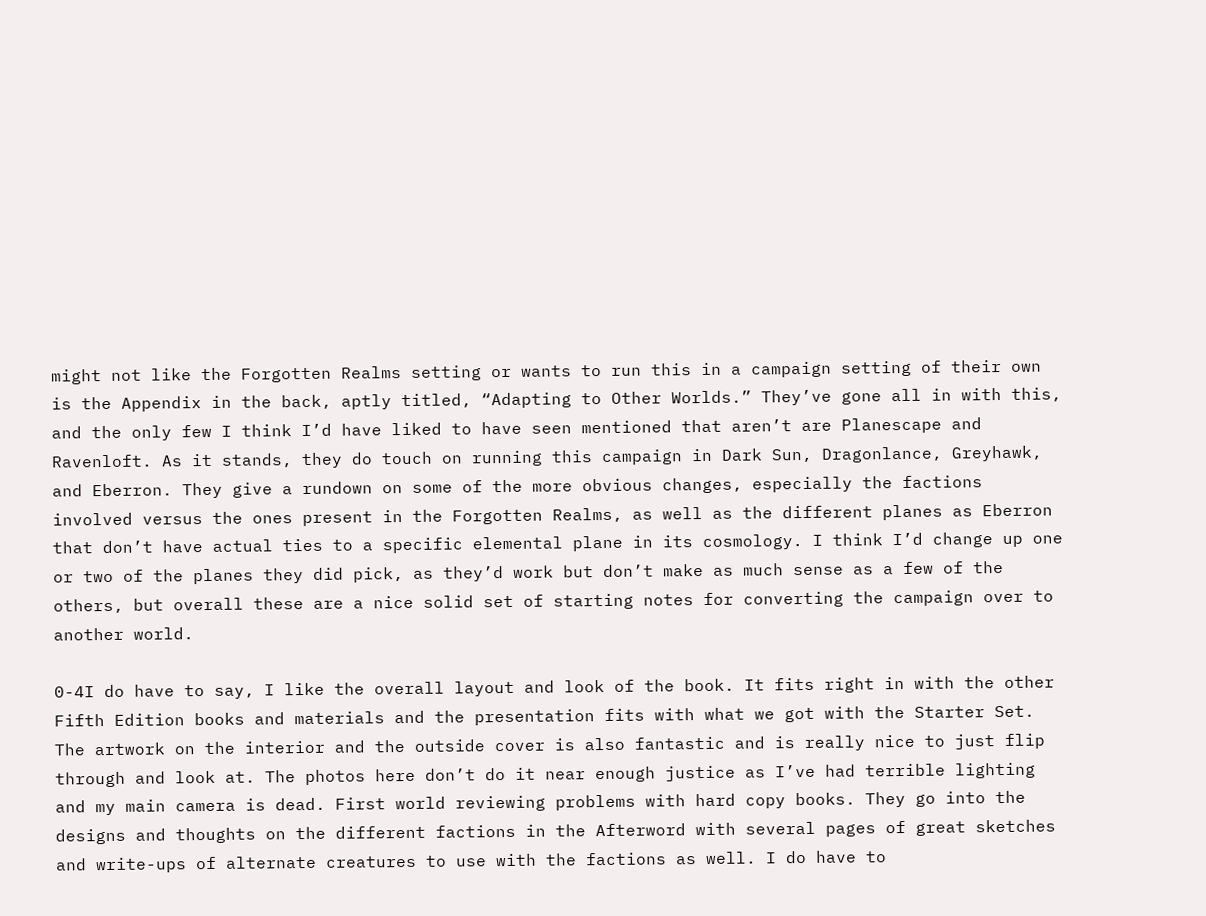might not like the Forgotten Realms setting or wants to run this in a campaign setting of their own is the Appendix in the back, aptly titled, “Adapting to Other Worlds.” They’ve gone all in with this, and the only few I think I’d have liked to have seen mentioned that aren’t are Planescape and Ravenloft. As it stands, they do touch on running this campaign in Dark Sun, Dragonlance, Greyhawk, and Eberron. They give a rundown on some of the more obvious changes, especially the factions involved versus the ones present in the Forgotten Realms, as well as the different planes as Eberron that don’t have actual ties to a specific elemental plane in its cosmology. I think I’d change up one or two of the planes they did pick, as they’d work but don’t make as much sense as a few of the others, but overall these are a nice solid set of starting notes for converting the campaign over to another world.

0-4I do have to say, I like the overall layout and look of the book. It fits right in with the other Fifth Edition books and materials and the presentation fits with what we got with the Starter Set. The artwork on the interior and the outside cover is also fantastic and is really nice to just flip through and look at. The photos here don’t do it near enough justice as I’ve had terrible lighting and my main camera is dead. First world reviewing problems with hard copy books. They go into the designs and thoughts on the different factions in the Afterword with several pages of great sketches and write-ups of alternate creatures to use with the factions as well. I do have to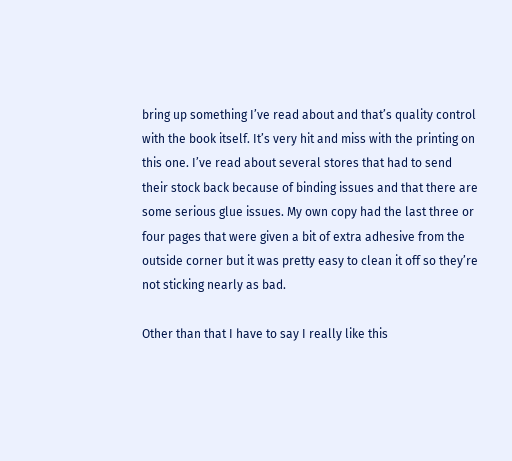bring up something I’ve read about and that’s quality control with the book itself. It’s very hit and miss with the printing on this one. I’ve read about several stores that had to send their stock back because of binding issues and that there are some serious glue issues. My own copy had the last three or four pages that were given a bit of extra adhesive from the outside corner but it was pretty easy to clean it off so they’re not sticking nearly as bad.

Other than that I have to say I really like this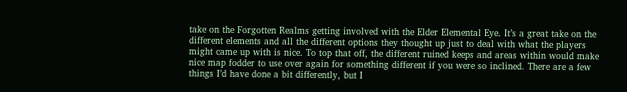take on the Forgotten Realms getting involved with the Elder Elemental Eye. It’s a great take on the different elements and all the different options they thought up just to deal with what the players might came up with is nice. To top that off, the different ruined keeps and areas within would make nice map fodder to use over again for something different if you were so inclined. There are a few things I’d have done a bit differently, but I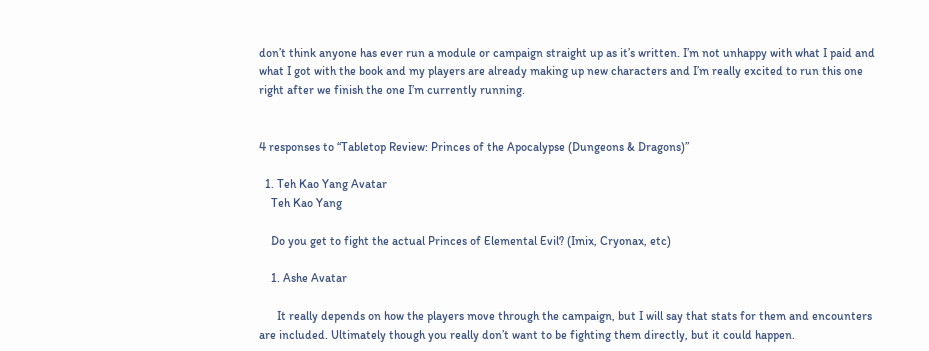don’t think anyone has ever run a module or campaign straight up as it’s written. I’m not unhappy with what I paid and what I got with the book and my players are already making up new characters and I’m really excited to run this one right after we finish the one I’m currently running.


4 responses to “Tabletop Review: Princes of the Apocalypse (Dungeons & Dragons)”

  1. Teh Kao Yang Avatar
    Teh Kao Yang

    Do you get to fight the actual Princes of Elemental Evil? (Imix, Cryonax, etc)

    1. Ashe Avatar

      It really depends on how the players move through the campaign, but I will say that stats for them and encounters are included. Ultimately though you really don’t want to be fighting them directly, but it could happen.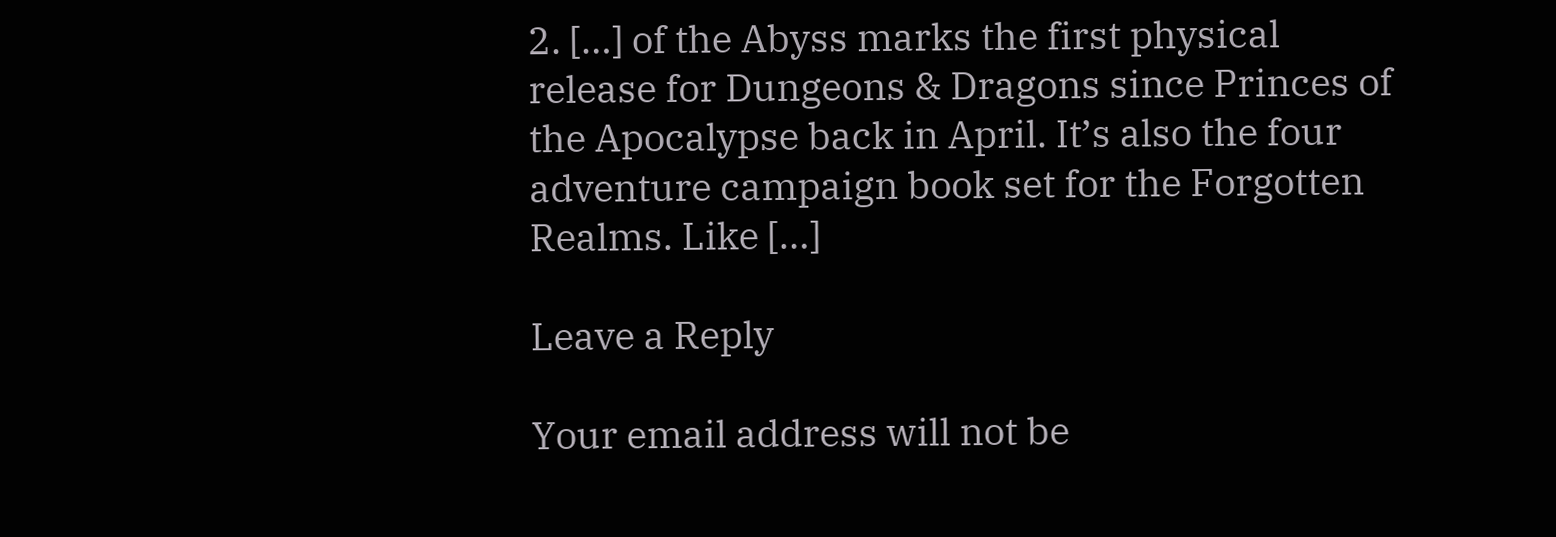2. […] of the Abyss marks the first physical release for Dungeons & Dragons since Princes of the Apocalypse back in April. It’s also the four adventure campaign book set for the Forgotten Realms. Like […]

Leave a Reply

Your email address will not be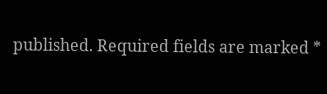published. Required fields are marked *